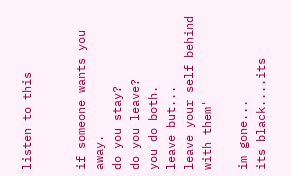listen to this


if someone wants you away.
do you stay?
do you leave?
you do both.
leave but...
leave your self behind with them'

im gone...
its black....its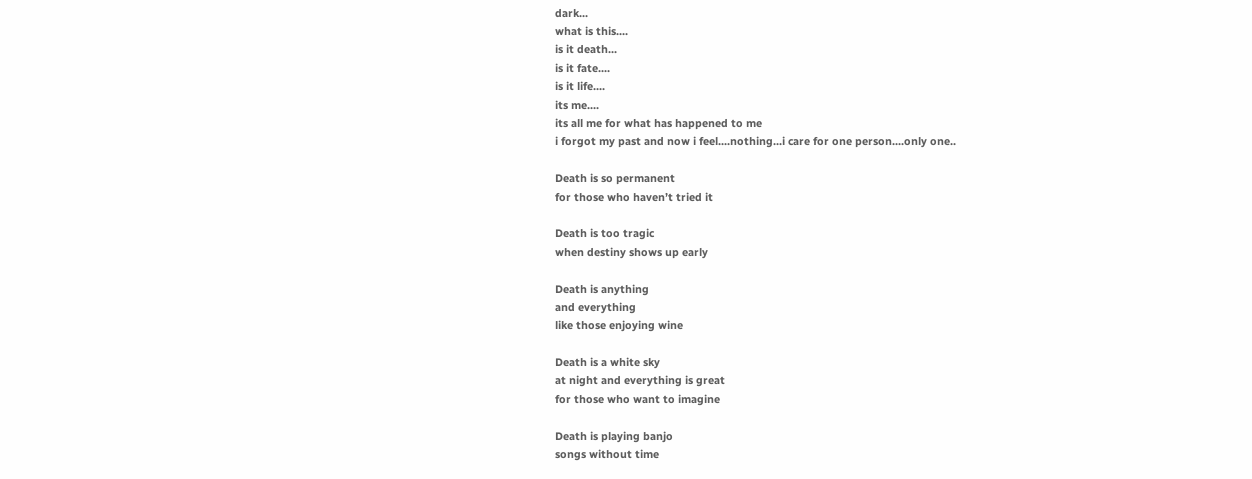dark...
what is this....
is it death...
is it fate....
is it life....
its me....
its all me for what has happened to me
i forgot my past and now i feel....nothing...i care for one person....only one..

Death is so permanent
for those who haven’t tried it

Death is too tragic
when destiny shows up early

Death is anything
and everything
like those enjoying wine

Death is a white sky
at night and everything is great
for those who want to imagine

Death is playing banjo
songs without time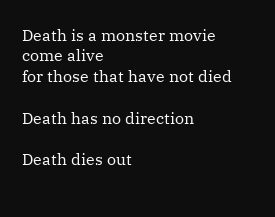Death is a monster movie come alive
for those that have not died

Death has no direction

Death dies out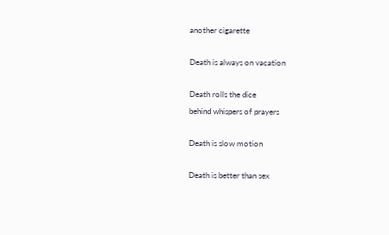another cigarette

Death is always on vacation

Death rolls the dice
behind whispers of prayers

Death is slow motion

Death is better than sex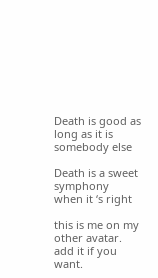Death is good as long as it is somebody else

Death is a sweet symphony
when it ‘s right

this is me on my other avatar. add it if you want.